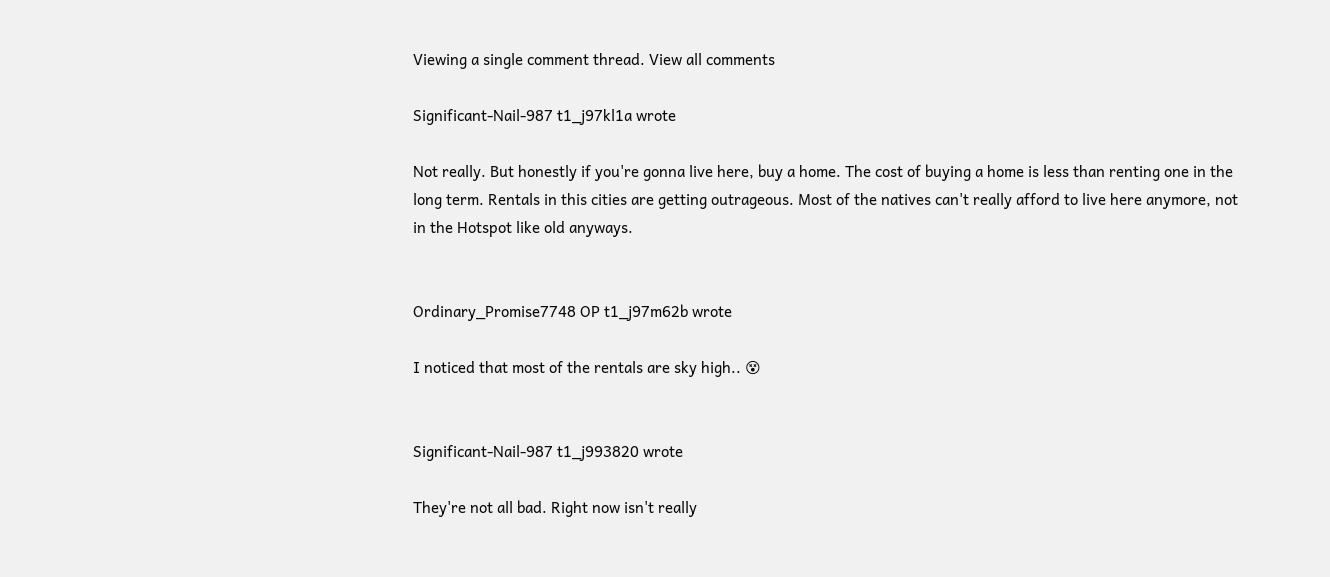Viewing a single comment thread. View all comments

Significant-Nail-987 t1_j97kl1a wrote

Not really. But honestly if you're gonna live here, buy a home. The cost of buying a home is less than renting one in the long term. Rentals in this cities are getting outrageous. Most of the natives can't really afford to live here anymore, not in the Hotspot like old anyways.


Ordinary_Promise7748 OP t1_j97m62b wrote

I noticed that most of the rentals are sky high.. 😵


Significant-Nail-987 t1_j993820 wrote

They're not all bad. Right now isn't really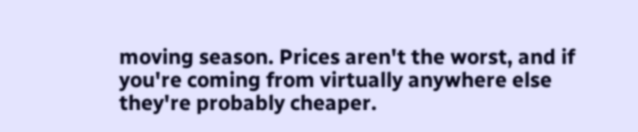moving season. Prices aren't the worst, and if you're coming from virtually anywhere else they're probably cheaper.